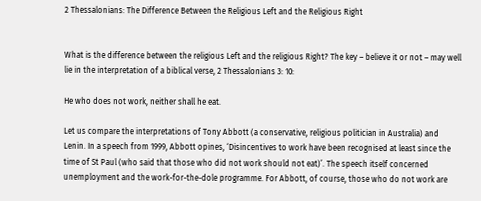2 Thessalonians: The Difference Between the Religious Left and the Religious Right


What is the difference between the religious Left and the religious Right? The key – believe it or not – may well lie in the interpretation of a biblical verse, 2 Thessalonians 3: 10:

He who does not work, neither shall he eat.

Let us compare the interpretations of Tony Abbott (a conservative, religious politician in Australia) and Lenin. In a speech from 1999, Abbott opines, ‘Disincentives to work have been recognised at least since the time of St Paul (who said that those who did not work should not eat)’. The speech itself concerned unemployment and the work-for-the-dole programme. For Abbott, of course, those who do not work are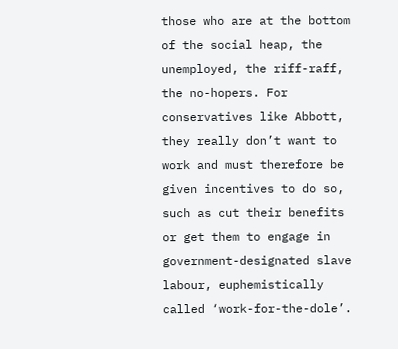those who are at the bottom of the social heap, the unemployed, the riff-raff, the no-hopers. For conservatives like Abbott, they really don’t want to work and must therefore be given incentives to do so, such as cut their benefits or get them to engage in government-designated slave labour, euphemistically called ‘work-for-the-dole’.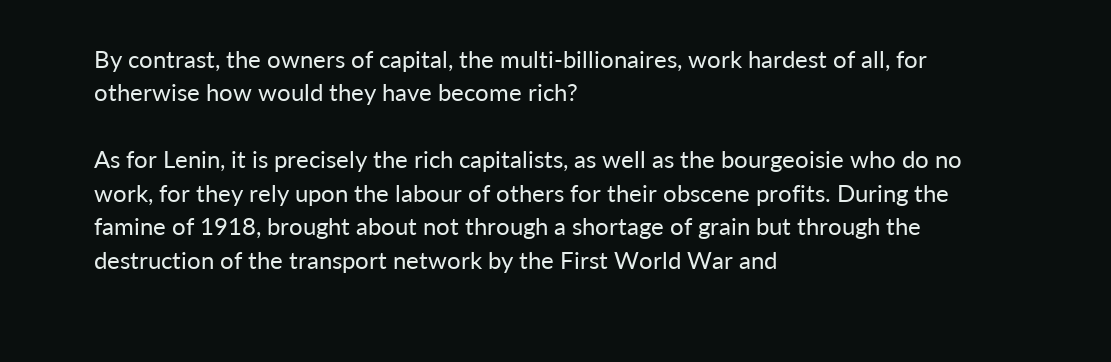By contrast, the owners of capital, the multi-billionaires, work hardest of all, for otherwise how would they have become rich?

As for Lenin, it is precisely the rich capitalists, as well as the bourgeoisie who do no work, for they rely upon the labour of others for their obscene profits. During the famine of 1918, brought about not through a shortage of grain but through the destruction of the transport network by the First World War and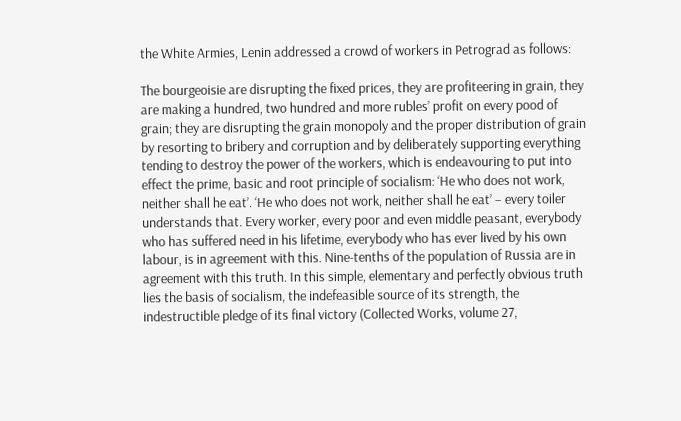the White Armies, Lenin addressed a crowd of workers in Petrograd as follows:

The bourgeoisie are disrupting the fixed prices, they are profiteering in grain, they are making a hundred, two hundred and more rubles’ profit on every pood of grain; they are disrupting the grain monopoly and the proper distribution of grain by resorting to bribery and corruption and by deliberately supporting everything tending to destroy the power of the workers, which is endeavouring to put into effect the prime, basic and root principle of socialism: ‘He who does not work, neither shall he eat’. ‘He who does not work, neither shall he eat’ – every toiler understands that. Every worker, every poor and even middle peasant, everybody who has suffered need in his lifetime, everybody who has ever lived by his own labour, is in agreement with this. Nine-tenths of the population of Russia are in agreement with this truth. In this simple, elementary and perfectly obvious truth lies the basis of socialism, the indefeasible source of its strength, the indestructible pledge of its final victory (Collected Works, volume 27,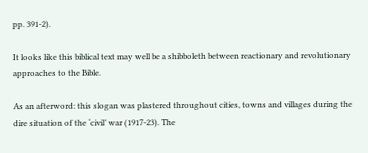pp. 391-2).

It looks like this biblical text may well be a shibboleth between reactionary and revolutionary approaches to the Bible.

As an afterword: this slogan was plastered throughout cities, towns and villages during the dire situation of the ‘civil’ war (1917-23). The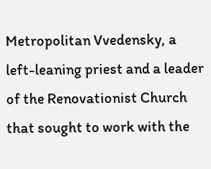Metropolitan Vvedensky, a left-leaning priest and a leader of the Renovationist Church that sought to work with the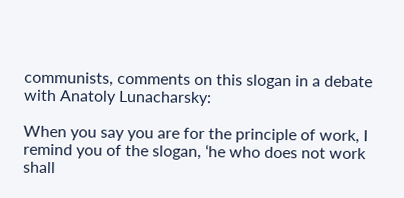communists, comments on this slogan in a debate with Anatoly Lunacharsky:

When you say you are for the principle of work, I remind you of the slogan, ‘he who does not work shall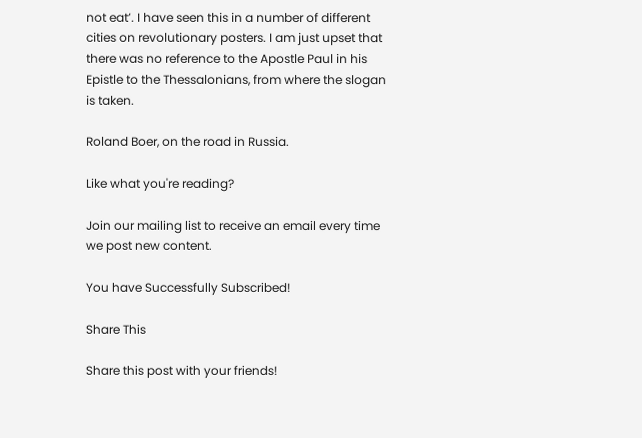not eat’. I have seen this in a number of different cities on revolutionary posters. I am just upset that there was no reference to the Apostle Paul in his Epistle to the Thessalonians, from where the slogan is taken.

Roland Boer, on the road in Russia.

Like what you're reading?

Join our mailing list to receive an email every time we post new content.

You have Successfully Subscribed!

Share This

Share this post with your friends!